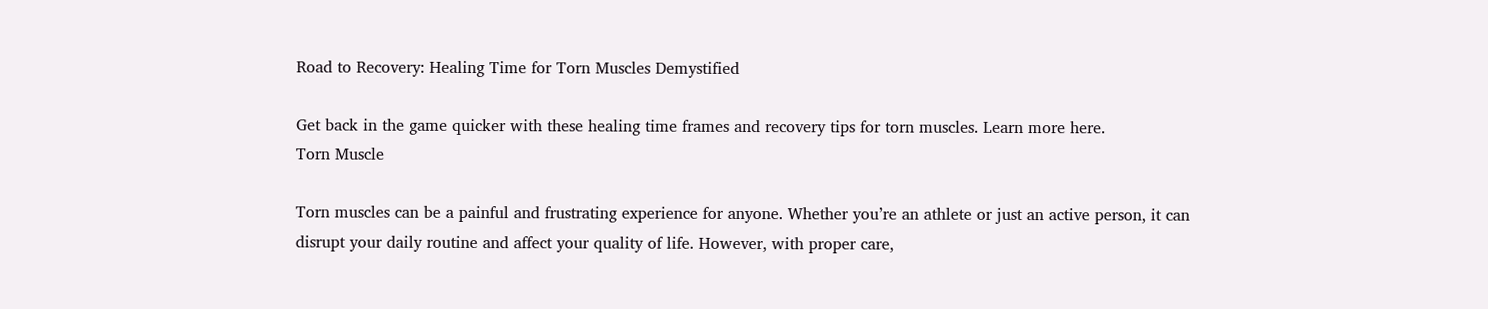Road to Recovery: Healing Time for Torn Muscles Demystified

Get back in the game quicker with these healing time frames and recovery tips for torn muscles. Learn more here.
Torn Muscle

Torn muscles can be a painful and frustrating experience for anyone. Whether you’re an athlete or just an active person, it can disrupt your daily routine and affect your quality of life. However, with proper care,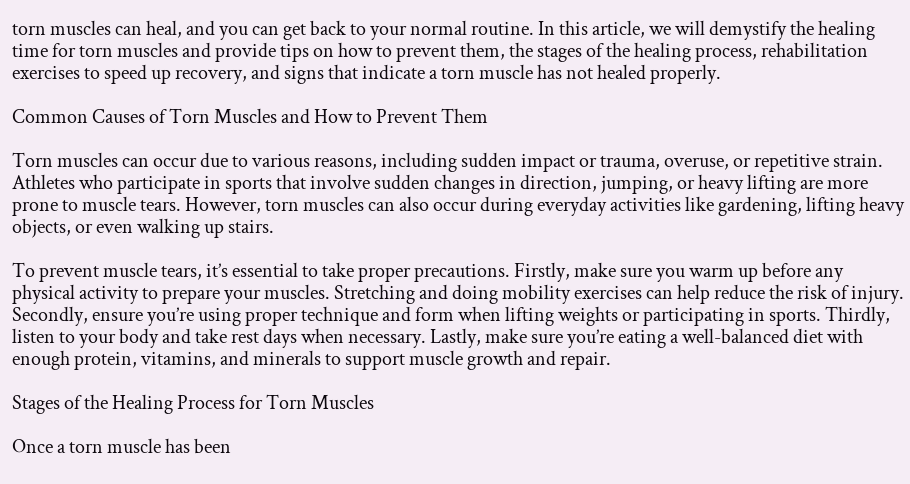torn muscles can heal, and you can get back to your normal routine. In this article, we will demystify the healing time for torn muscles and provide tips on how to prevent them, the stages of the healing process, rehabilitation exercises to speed up recovery, and signs that indicate a torn muscle has not healed properly.

Common Causes of Torn Muscles and How to Prevent Them

Torn muscles can occur due to various reasons, including sudden impact or trauma, overuse, or repetitive strain. Athletes who participate in sports that involve sudden changes in direction, jumping, or heavy lifting are more prone to muscle tears. However, torn muscles can also occur during everyday activities like gardening, lifting heavy objects, or even walking up stairs.

To prevent muscle tears, it’s essential to take proper precautions. Firstly, make sure you warm up before any physical activity to prepare your muscles. Stretching and doing mobility exercises can help reduce the risk of injury. Secondly, ensure you’re using proper technique and form when lifting weights or participating in sports. Thirdly, listen to your body and take rest days when necessary. Lastly, make sure you’re eating a well-balanced diet with enough protein, vitamins, and minerals to support muscle growth and repair.

Stages of the Healing Process for Torn Muscles

Once a torn muscle has been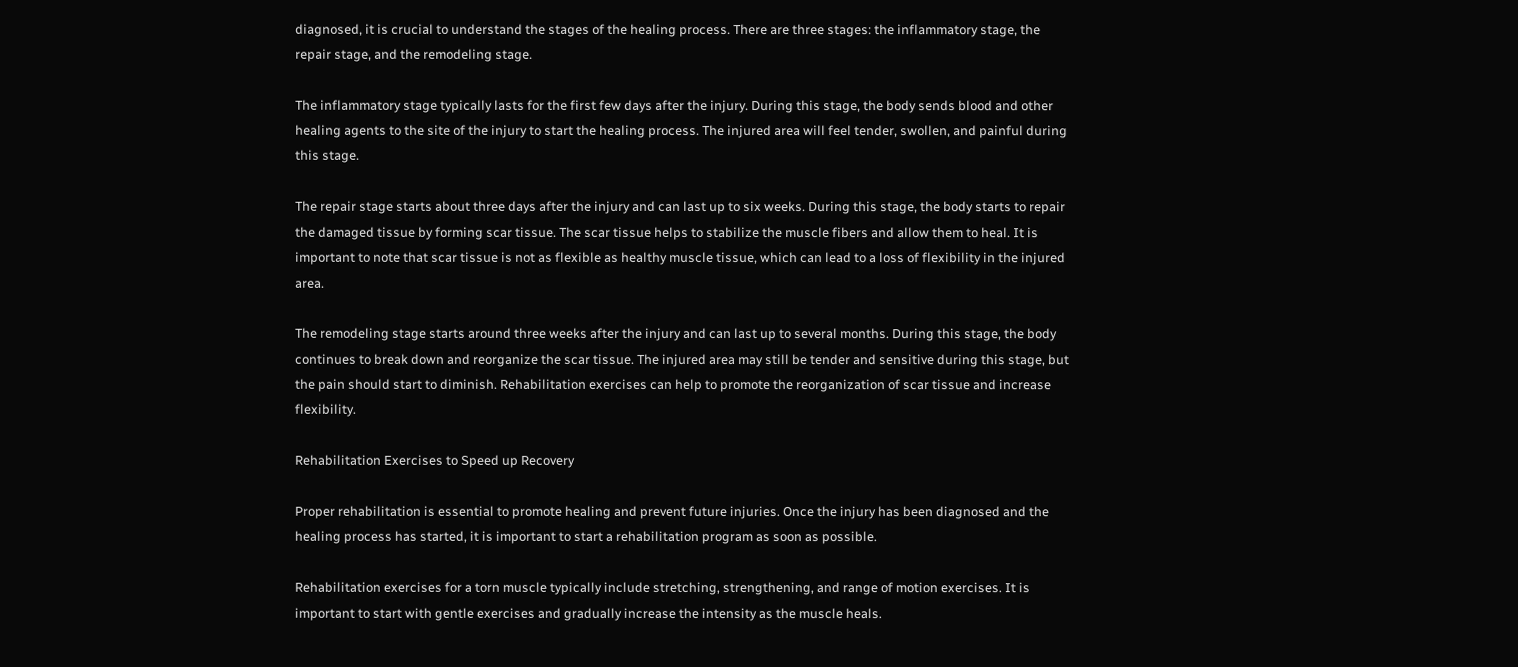diagnosed, it is crucial to understand the stages of the healing process. There are three stages: the inflammatory stage, the repair stage, and the remodeling stage.

The inflammatory stage typically lasts for the first few days after the injury. During this stage, the body sends blood and other healing agents to the site of the injury to start the healing process. The injured area will feel tender, swollen, and painful during this stage.

The repair stage starts about three days after the injury and can last up to six weeks. During this stage, the body starts to repair the damaged tissue by forming scar tissue. The scar tissue helps to stabilize the muscle fibers and allow them to heal. It is important to note that scar tissue is not as flexible as healthy muscle tissue, which can lead to a loss of flexibility in the injured area.

The remodeling stage starts around three weeks after the injury and can last up to several months. During this stage, the body continues to break down and reorganize the scar tissue. The injured area may still be tender and sensitive during this stage, but the pain should start to diminish. Rehabilitation exercises can help to promote the reorganization of scar tissue and increase flexibility.

Rehabilitation Exercises to Speed up Recovery

Proper rehabilitation is essential to promote healing and prevent future injuries. Once the injury has been diagnosed and the healing process has started, it is important to start a rehabilitation program as soon as possible.

Rehabilitation exercises for a torn muscle typically include stretching, strengthening, and range of motion exercises. It is important to start with gentle exercises and gradually increase the intensity as the muscle heals.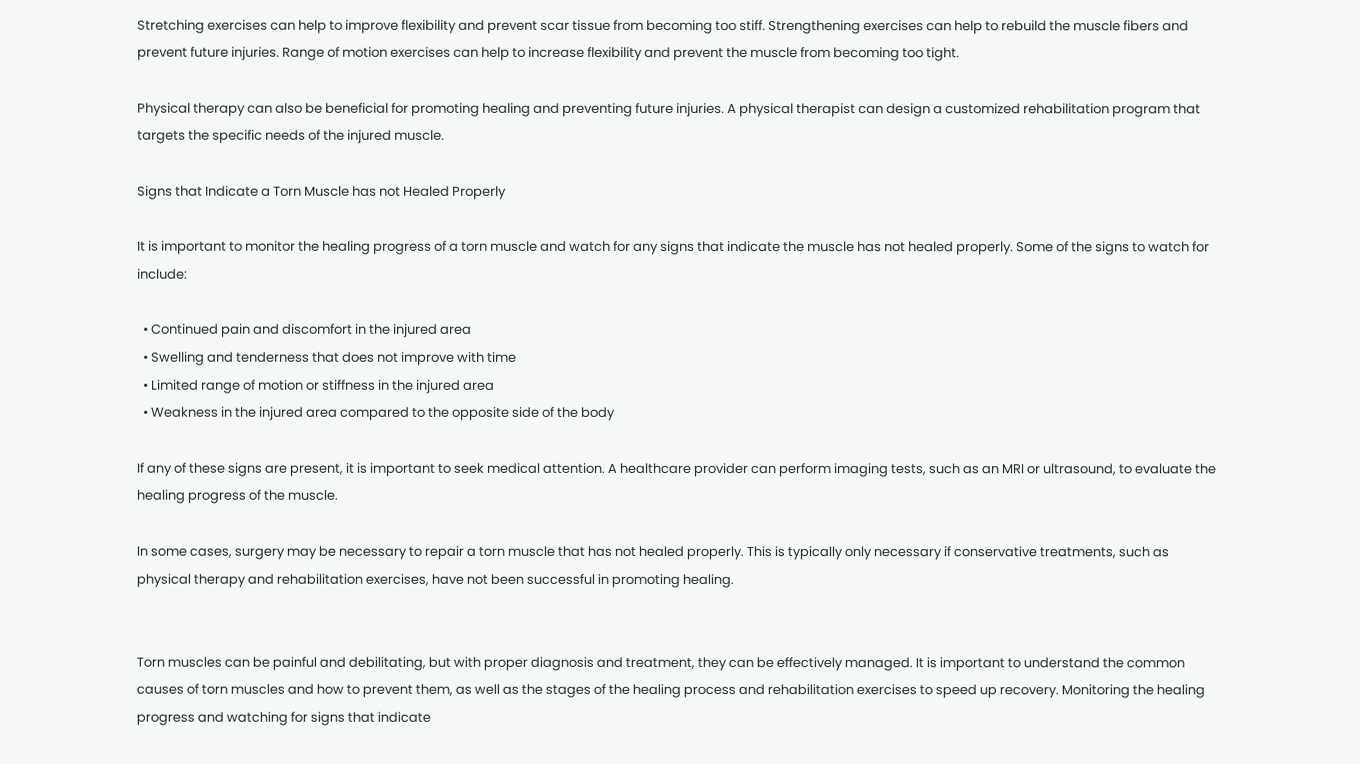Stretching exercises can help to improve flexibility and prevent scar tissue from becoming too stiff. Strengthening exercises can help to rebuild the muscle fibers and prevent future injuries. Range of motion exercises can help to increase flexibility and prevent the muscle from becoming too tight.

Physical therapy can also be beneficial for promoting healing and preventing future injuries. A physical therapist can design a customized rehabilitation program that targets the specific needs of the injured muscle.

Signs that Indicate a Torn Muscle has not Healed Properly

It is important to monitor the healing progress of a torn muscle and watch for any signs that indicate the muscle has not healed properly. Some of the signs to watch for include:

  • Continued pain and discomfort in the injured area
  • Swelling and tenderness that does not improve with time
  • Limited range of motion or stiffness in the injured area
  • Weakness in the injured area compared to the opposite side of the body

If any of these signs are present, it is important to seek medical attention. A healthcare provider can perform imaging tests, such as an MRI or ultrasound, to evaluate the healing progress of the muscle.

In some cases, surgery may be necessary to repair a torn muscle that has not healed properly. This is typically only necessary if conservative treatments, such as physical therapy and rehabilitation exercises, have not been successful in promoting healing.


Torn muscles can be painful and debilitating, but with proper diagnosis and treatment, they can be effectively managed. It is important to understand the common causes of torn muscles and how to prevent them, as well as the stages of the healing process and rehabilitation exercises to speed up recovery. Monitoring the healing progress and watching for signs that indicate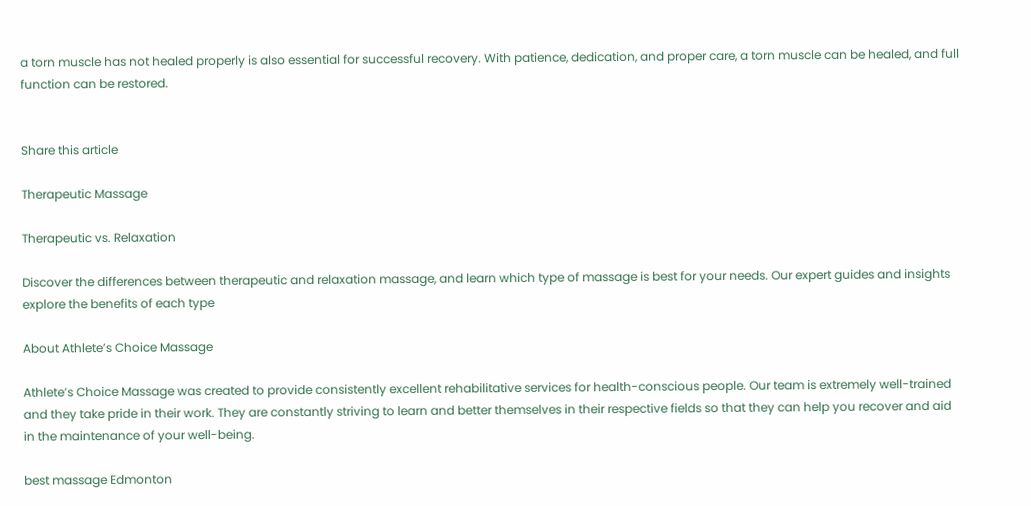a torn muscle has not healed properly is also essential for successful recovery. With patience, dedication, and proper care, a torn muscle can be healed, and full function can be restored.


Share this article

Therapeutic Massage

Therapeutic vs. Relaxation

Discover the differences between therapeutic and relaxation massage, and learn which type of massage is best for your needs. Our expert guides and insights explore the benefits of each type

About Athlete’s Choice Massage

Athlete’s Choice Massage was created to provide consistently excellent rehabilitative services for health-conscious people. Our team is extremely well-trained and they take pride in their work. They are constantly striving to learn and better themselves in their respective fields so that they can help you recover and aid in the maintenance of your well-being.

best massage Edmonton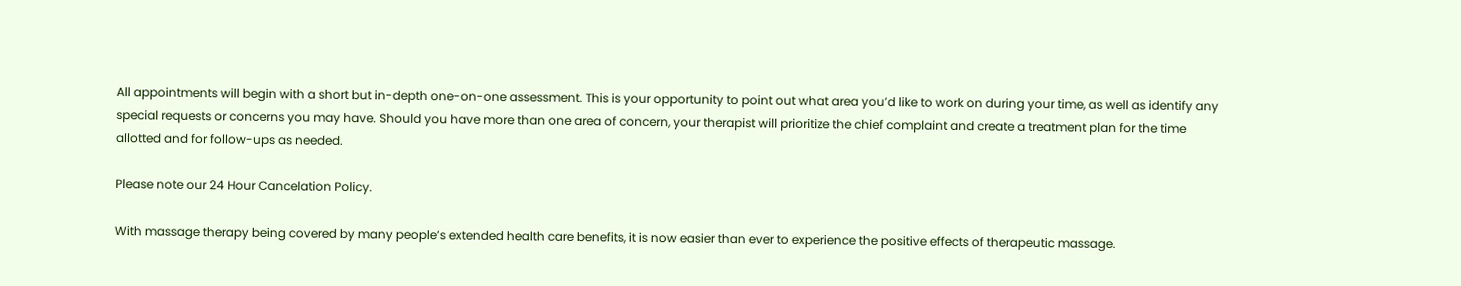All appointments will begin with a short but in-depth one-on-one assessment. This is your opportunity to point out what area you’d like to work on during your time, as well as identify any special requests or concerns you may have. Should you have more than one area of concern, your therapist will prioritize the chief complaint and create a treatment plan for the time allotted and for follow-ups as needed.

Please note our 24 Hour Cancelation Policy.

With massage therapy being covered by many people’s extended health care benefits, it is now easier than ever to experience the positive effects of therapeutic massage.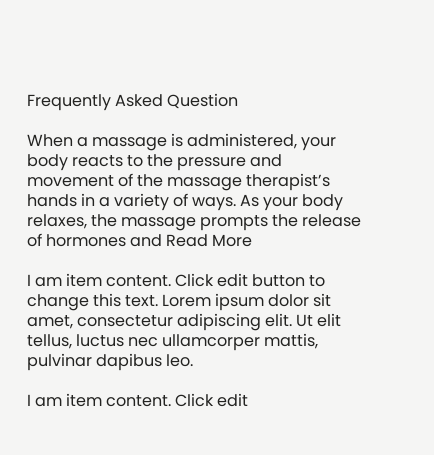Frequently Asked Question

When a massage is administered, your body reacts to the pressure and movement of the massage therapist’s hands in a variety of ways. As your body relaxes, the massage prompts the release of hormones and Read More

I am item content. Click edit button to change this text. Lorem ipsum dolor sit amet, consectetur adipiscing elit. Ut elit tellus, luctus nec ullamcorper mattis, pulvinar dapibus leo.

I am item content. Click edit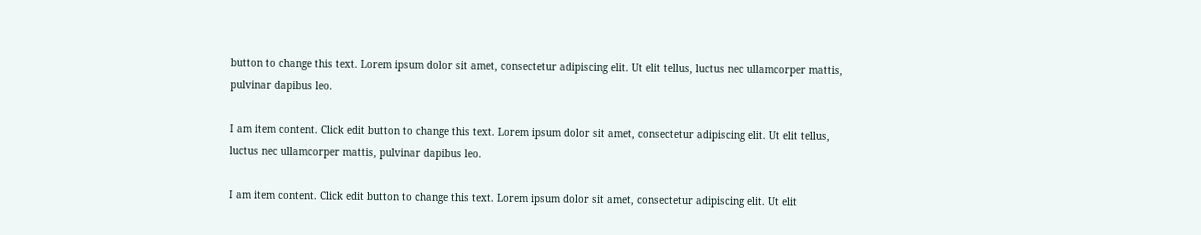button to change this text. Lorem ipsum dolor sit amet, consectetur adipiscing elit. Ut elit tellus, luctus nec ullamcorper mattis, pulvinar dapibus leo.

I am item content. Click edit button to change this text. Lorem ipsum dolor sit amet, consectetur adipiscing elit. Ut elit tellus, luctus nec ullamcorper mattis, pulvinar dapibus leo.

I am item content. Click edit button to change this text. Lorem ipsum dolor sit amet, consectetur adipiscing elit. Ut elit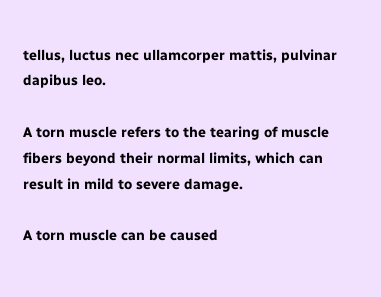tellus, luctus nec ullamcorper mattis, pulvinar dapibus leo.

A torn muscle refers to the tearing of muscle fibers beyond their normal limits, which can result in mild to severe damage.

A torn muscle can be caused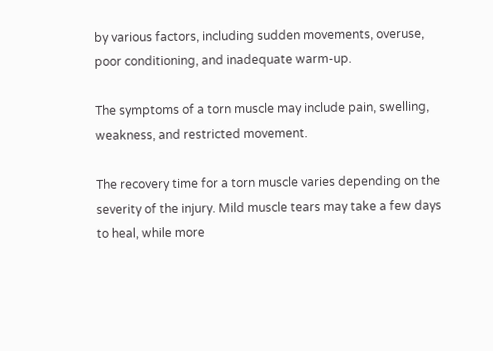by various factors, including sudden movements, overuse, poor conditioning, and inadequate warm-up.

The symptoms of a torn muscle may include pain, swelling, weakness, and restricted movement.

The recovery time for a torn muscle varies depending on the severity of the injury. Mild muscle tears may take a few days to heal, while more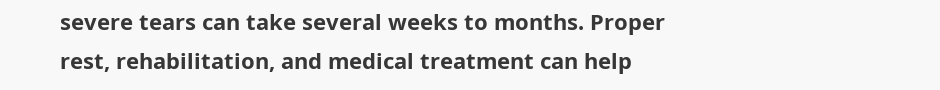severe tears can take several weeks to months. Proper rest, rehabilitation, and medical treatment can help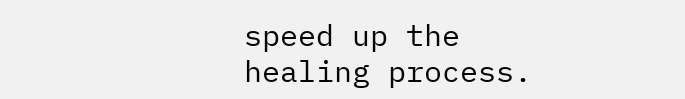speed up the healing process.